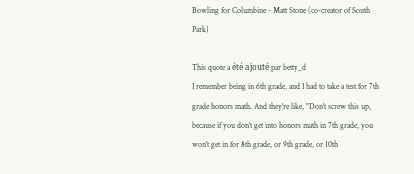Bowling for Columbine - Matt Stone (co-creator of South Park)

This quote a été ajouté par betty_d
I remember being in 6th grade, and I had to take a test for 7th grade honors math. And they're like, "Don't screw this up, because if you don't get into honors math in 7th grade, you won't get in for 8th grade, or 9th grade, or 10th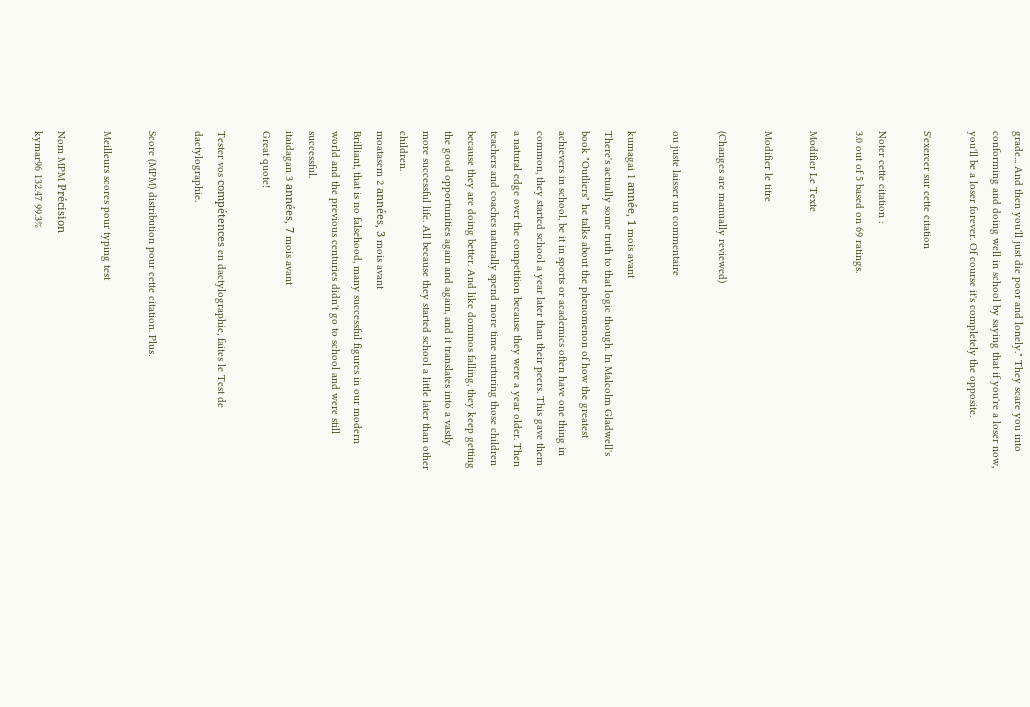grade... And then you'll just die poor and lonely." They scare you into conforming and doing well in school by saying that if you're a loser now, you'll be a loser forever. Of course it's completely the opposite.

S'exercer sur cette citation

Noter cette citation :
3.0 out of 5 based on 69 ratings.

Modifier Le Texte

Modifier le titre

(Changes are manually reviewed)

ou juste laisser un commentaire

kumagai 1 année, 1 mois avant
There's actually some truth to that logic though. In Malcolm Gladwell's book "Outliers" he talks about the phenomenon of how the greatest achievers in school, be it in sports or academics often have one thing in common, they started school a year later than their peers. This gave them a natural edge over the competition because they were a year older. Then teachers and coaches naturally spend more time nurturing those children because they are doing better. And like dominos falling, they keep getting the good opportunities again and again, and it translates into a vastly more successful life. All because they started school a little later than other children.
moatasem 2 années, 3 mois avant
Brilliant, that is no falsehood, many successful figures in our modern world and the previous centuries didn't go to school and were still successful.
itaidagan 3 années, 7 mois avant
Great quote!

Tester vos compétences en dactylographie, faites le Test de dactylographie.

Score (MPM) distribution pour cette citation. Plus.

Meilleurs scores pour typing test

Nom MPM Précision
kymar96 132.47 99.3%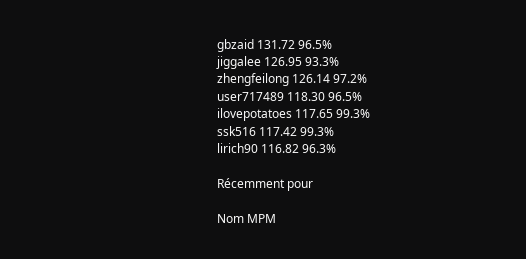gbzaid 131.72 96.5%
jiggalee 126.95 93.3%
zhengfeilong 126.14 97.2%
user717489 118.30 96.5%
ilovepotatoes 117.65 99.3%
ssk516 117.42 99.3%
lirich90 116.82 96.3%

Récemment pour

Nom MPM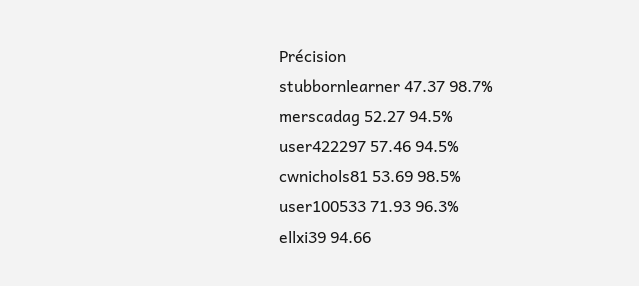Précision
stubbornlearner 47.37 98.7%
merscadag 52.27 94.5%
user422297 57.46 94.5%
cwnichols81 53.69 98.5%
user100533 71.93 96.3%
ellxi39 94.66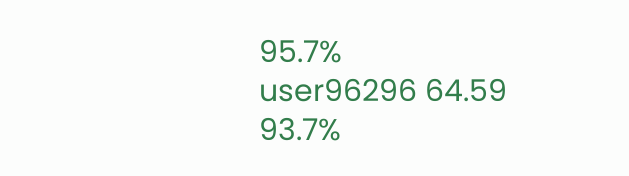95.7%
user96296 64.59 93.7%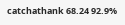catchathank 68.24 92.9%